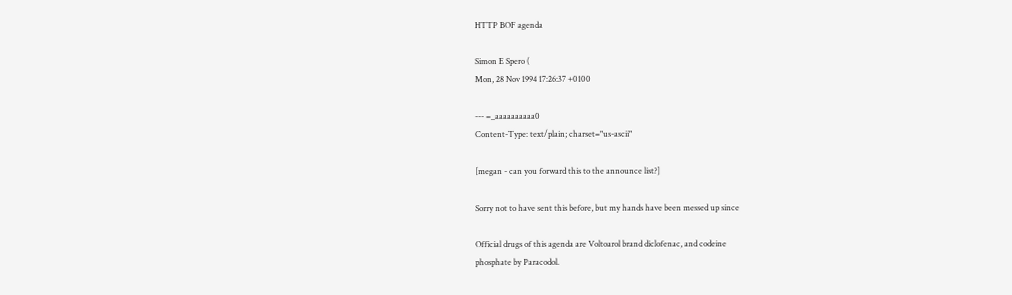HTTP BOF agenda

Simon E Spero (
Mon, 28 Nov 1994 17:26:37 +0100

--- =_aaaaaaaaaa0
Content-Type: text/plain; charset="us-ascii"

[megan - can you forward this to the announce list?]

Sorry not to have sent this before, but my hands have been messed up since

Official drugs of this agenda are Voltoarol brand diclofenac, and codeine
phosphate by Paracodol.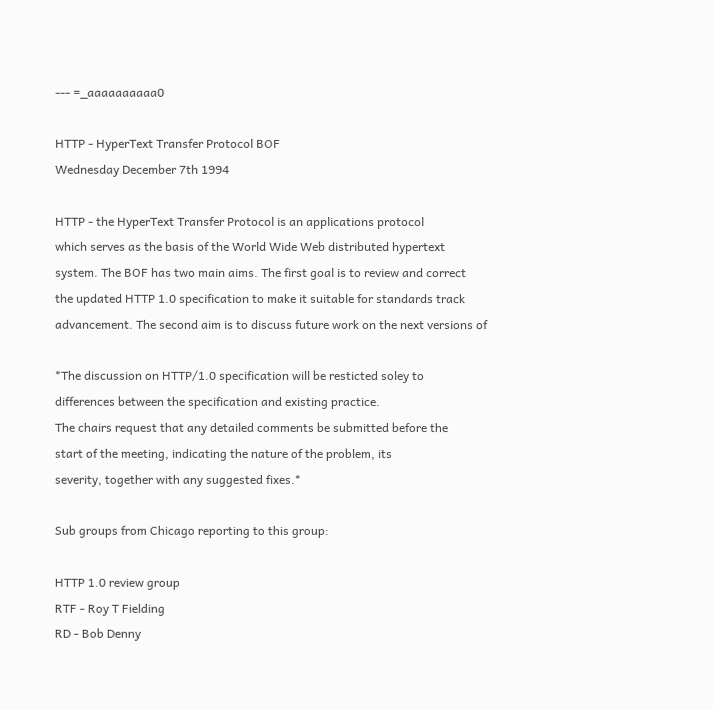--- =_aaaaaaaaaa0

HTTP - HyperText Transfer Protocol BOF
Wednesday December 7th 1994

HTTP - the HyperText Transfer Protocol is an applications protocol
which serves as the basis of the World Wide Web distributed hypertext
system. The BOF has two main aims. The first goal is to review and correct
the updated HTTP 1.0 specification to make it suitable for standards track
advancement. The second aim is to discuss future work on the next versions of

*The discussion on HTTP/1.0 specification will be resticted soley to
differences between the specification and existing practice.
The chairs request that any detailed comments be submitted before the
start of the meeting, indicating the nature of the problem, its
severity, together with any suggested fixes.*

Sub groups from Chicago reporting to this group:

HTTP 1.0 review group
RTF - Roy T Fielding
RD - Bob Denny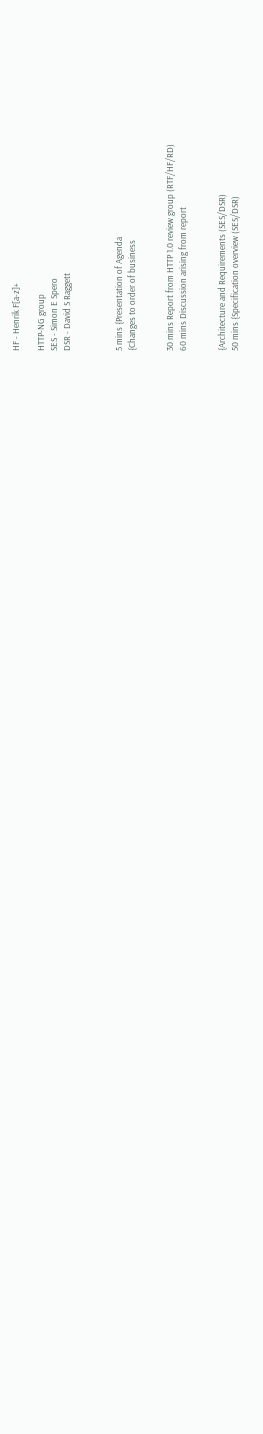HF - Henrik F[a-z]+

HTTP-NG group
SES - Simon E Spero
DSR - David S Raggett



5 mins {Presentation of Agenda
{Changes to order of business


30 mins Report from HTTP 1.0 review group (RTF/HF/RD)
60 mins Discussion arising from report


{Architecture and Requirements (SES/DSR)
50 mins {Specification overview (SES/DSR)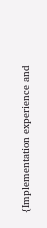{Implementation experience and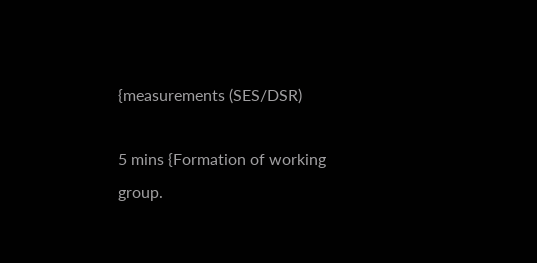{measurements (SES/DSR)

5 mins {Formation of working group.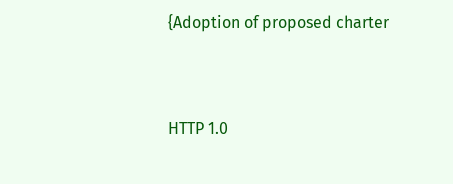{Adoption of proposed charter


HTTP 1.0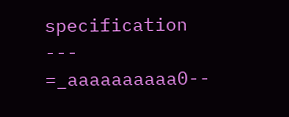specification
--- =_aaaaaaaaaa0--